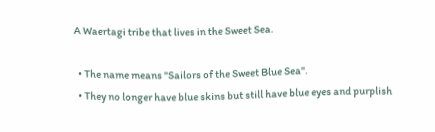A Waertagi tribe that lives in the Sweet Sea.

  • The name means "Sailors of the Sweet Blue Sea".
  • They no longer have blue skins but still have blue eyes and purplish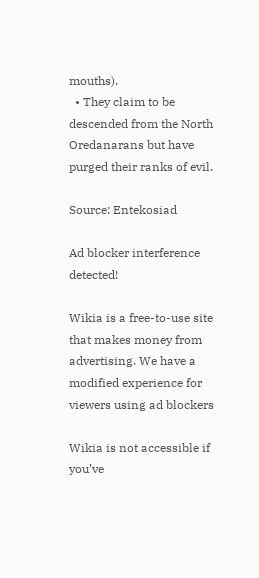mouths).
  • They claim to be descended from the North Oredanarans but have purged their ranks of evil.

Source: Entekosiad

Ad blocker interference detected!

Wikia is a free-to-use site that makes money from advertising. We have a modified experience for viewers using ad blockers

Wikia is not accessible if you’ve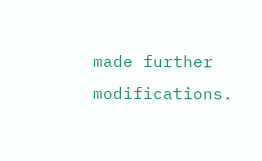made further modifications.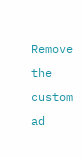Remove the custom ad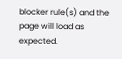blocker rule(s) and the page will load as expected.